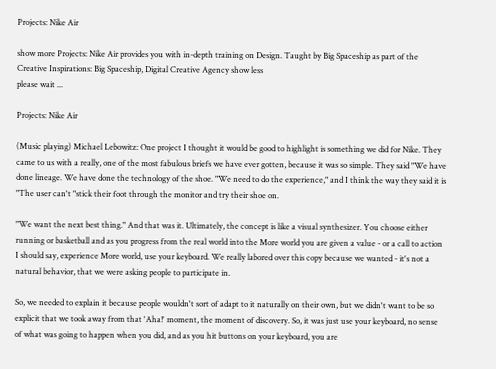Projects: Nike Air

show more Projects: Nike Air provides you with in-depth training on Design. Taught by Big Spaceship as part of the Creative Inspirations: Big Spaceship, Digital Creative Agency show less
please wait ...

Projects: Nike Air

(Music playing) Michael Lebowitz: One project I thought it would be good to highlight is something we did for Nike. They came to us with a really, one of the most fabulous briefs we have ever gotten, because it was so simple. They said "We have done lineage. We have done the technology of the shoe. "We need to do the experience," and I think the way they said it is "The user can't "stick their foot through the monitor and try their shoe on.

"We want the next best thing." And that was it. Ultimately, the concept is like a visual synthesizer. You choose either running or basketball and as you progress from the real world into the More world you are given a value - or a call to action I should say, experience More world, use your keyboard. We really labored over this copy because we wanted - it's not a natural behavior, that we were asking people to participate in.

So, we needed to explain it because people wouldn't sort of adapt to it naturally on their own, but we didn't want to be so explicit that we took away from that 'Aha!' moment, the moment of discovery. So, it was just use your keyboard, no sense of what was going to happen when you did, and as you hit buttons on your keyboard, you are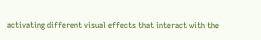activating different visual effects that interact with the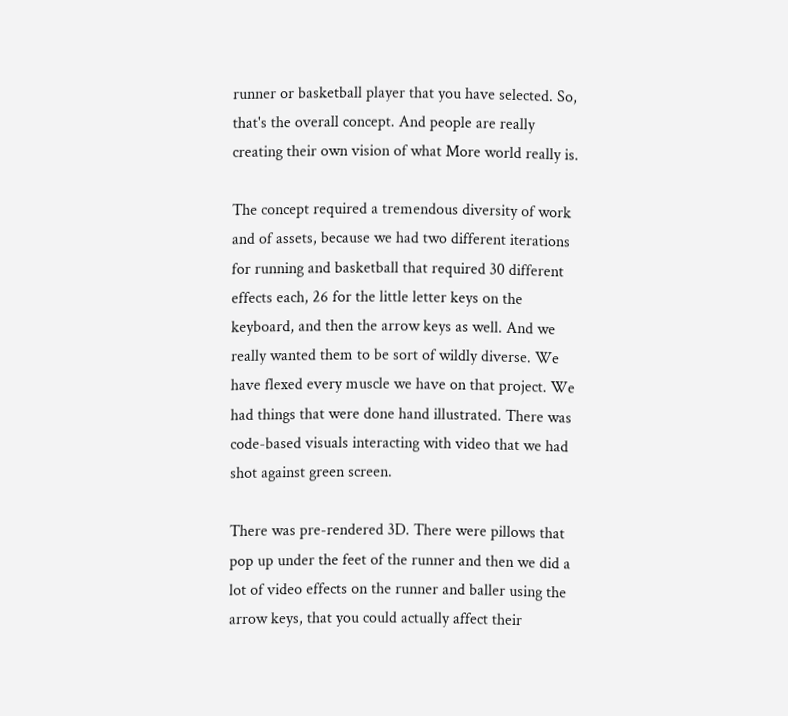runner or basketball player that you have selected. So, that's the overall concept. And people are really creating their own vision of what More world really is.

The concept required a tremendous diversity of work and of assets, because we had two different iterations for running and basketball that required 30 different effects each, 26 for the little letter keys on the keyboard, and then the arrow keys as well. And we really wanted them to be sort of wildly diverse. We have flexed every muscle we have on that project. We had things that were done hand illustrated. There was code-based visuals interacting with video that we had shot against green screen.

There was pre-rendered 3D. There were pillows that pop up under the feet of the runner and then we did a lot of video effects on the runner and baller using the arrow keys, that you could actually affect their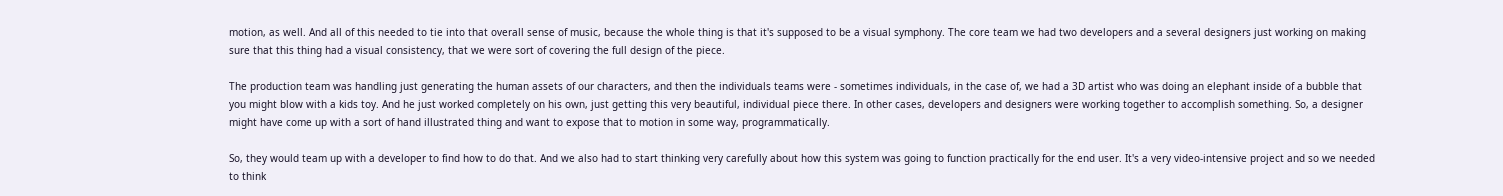motion, as well. And all of this needed to tie into that overall sense of music, because the whole thing is that it's supposed to be a visual symphony. The core team we had two developers and a several designers just working on making sure that this thing had a visual consistency, that we were sort of covering the full design of the piece.

The production team was handling just generating the human assets of our characters, and then the individuals teams were - sometimes individuals, in the case of, we had a 3D artist who was doing an elephant inside of a bubble that you might blow with a kids toy. And he just worked completely on his own, just getting this very beautiful, individual piece there. In other cases, developers and designers were working together to accomplish something. So, a designer might have come up with a sort of hand illustrated thing and want to expose that to motion in some way, programmatically.

So, they would team up with a developer to find how to do that. And we also had to start thinking very carefully about how this system was going to function practically for the end user. It's a very video-intensive project and so we needed to think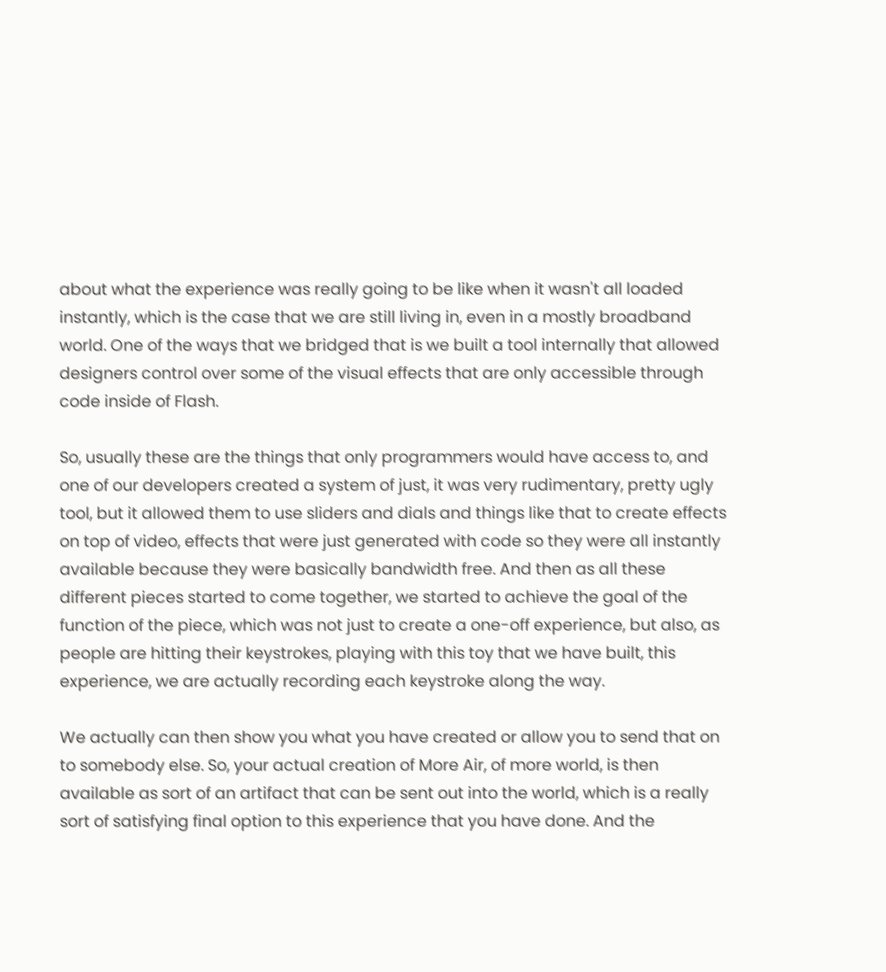about what the experience was really going to be like when it wasn't all loaded instantly, which is the case that we are still living in, even in a mostly broadband world. One of the ways that we bridged that is we built a tool internally that allowed designers control over some of the visual effects that are only accessible through code inside of Flash.

So, usually these are the things that only programmers would have access to, and one of our developers created a system of just, it was very rudimentary, pretty ugly tool, but it allowed them to use sliders and dials and things like that to create effects on top of video, effects that were just generated with code so they were all instantly available because they were basically bandwidth free. And then as all these different pieces started to come together, we started to achieve the goal of the function of the piece, which was not just to create a one-off experience, but also, as people are hitting their keystrokes, playing with this toy that we have built, this experience, we are actually recording each keystroke along the way.

We actually can then show you what you have created or allow you to send that on to somebody else. So, your actual creation of More Air, of more world, is then available as sort of an artifact that can be sent out into the world, which is a really sort of satisfying final option to this experience that you have done. And the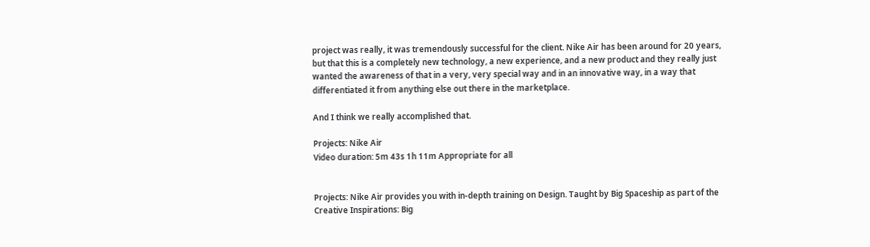project was really, it was tremendously successful for the client. Nike Air has been around for 20 years, but that this is a completely new technology, a new experience, and a new product and they really just wanted the awareness of that in a very, very special way and in an innovative way, in a way that differentiated it from anything else out there in the marketplace.

And I think we really accomplished that.

Projects: Nike Air
Video duration: 5m 43s 1h 11m Appropriate for all


Projects: Nike Air provides you with in-depth training on Design. Taught by Big Spaceship as part of the Creative Inspirations: Big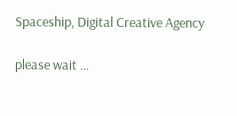Spaceship, Digital Creative Agency

please wait ...